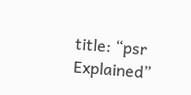title: “psr Explained”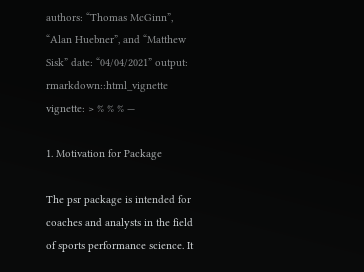authors: “Thomas McGinn”, “Alan Huebner”, and “Matthew Sisk” date: “04/04/2021” output: rmarkdown::html_vignette vignette: > % % % —

1. Motivation for Package

The psr package is intended for coaches and analysts in the field of sports performance science. It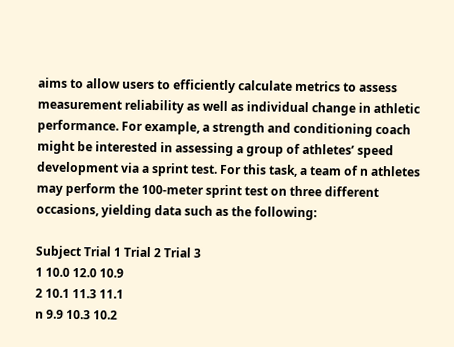aims to allow users to efficiently calculate metrics to assess measurement reliability as well as individual change in athletic performance. For example, a strength and conditioning coach might be interested in assessing a group of athletes’ speed development via a sprint test. For this task, a team of n athletes may perform the 100-meter sprint test on three different occasions, yielding data such as the following:

Subject Trial 1 Trial 2 Trial 3
1 10.0 12.0 10.9
2 10.1 11.3 11.1
n 9.9 10.3 10.2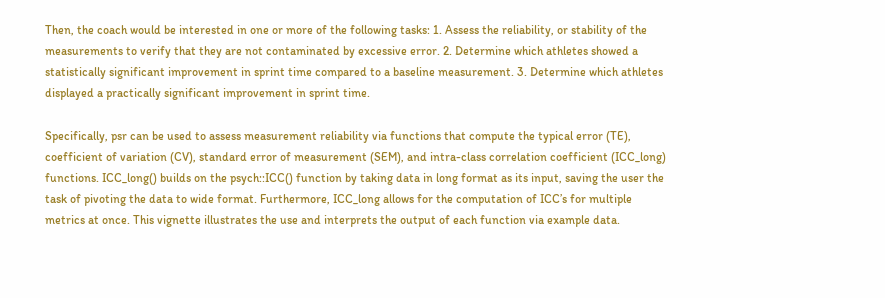Then, the coach would be interested in one or more of the following tasks: 1. Assess the reliability, or stability of the measurements to verify that they are not contaminated by excessive error. 2. Determine which athletes showed a statistically significant improvement in sprint time compared to a baseline measurement. 3. Determine which athletes displayed a practically significant improvement in sprint time.

Specifically, psr can be used to assess measurement reliability via functions that compute the typical error (TE), coefficient of variation (CV), standard error of measurement (SEM), and intra-class correlation coefficient (ICC_long) functions. ICC_long() builds on the psych::ICC() function by taking data in long format as its input, saving the user the task of pivoting the data to wide format. Furthermore, ICC_long allows for the computation of ICC’s for multiple metrics at once. This vignette illustrates the use and interprets the output of each function via example data.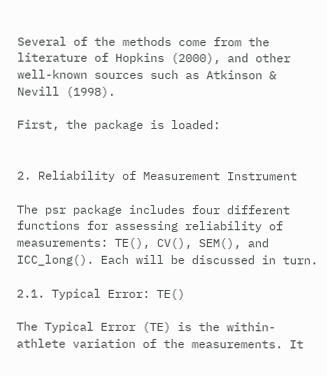Several of the methods come from the literature of Hopkins (2000), and other well-known sources such as Atkinson & Nevill (1998).

First, the package is loaded:


2. Reliability of Measurement Instrument

The psr package includes four different functions for assessing reliability of measurements: TE(), CV(), SEM(), and ICC_long(). Each will be discussed in turn.

2.1. Typical Error: TE()

The Typical Error (TE) is the within-athlete variation of the measurements. It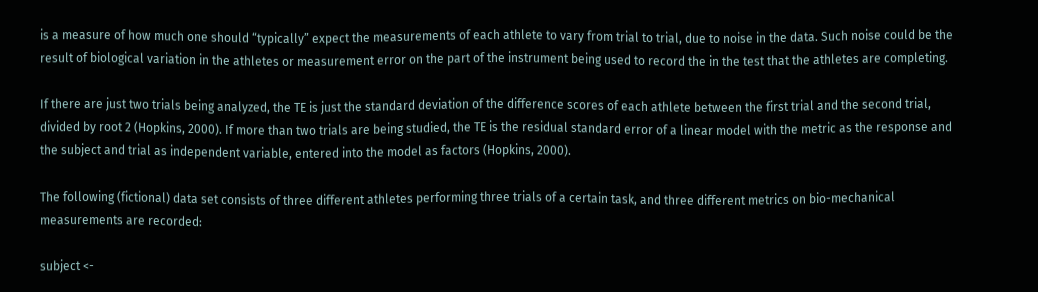is a measure of how much one should “typically” expect the measurements of each athlete to vary from trial to trial, due to noise in the data. Such noise could be the result of biological variation in the athletes or measurement error on the part of the instrument being used to record the in the test that the athletes are completing.

If there are just two trials being analyzed, the TE is just the standard deviation of the difference scores of each athlete between the first trial and the second trial, divided by root 2 (Hopkins, 2000). If more than two trials are being studied, the TE is the residual standard error of a linear model with the metric as the response and the subject and trial as independent variable, entered into the model as factors (Hopkins, 2000).

The following (fictional) data set consists of three different athletes performing three trials of a certain task, and three different metrics on bio-mechanical measurements are recorded:

subject <-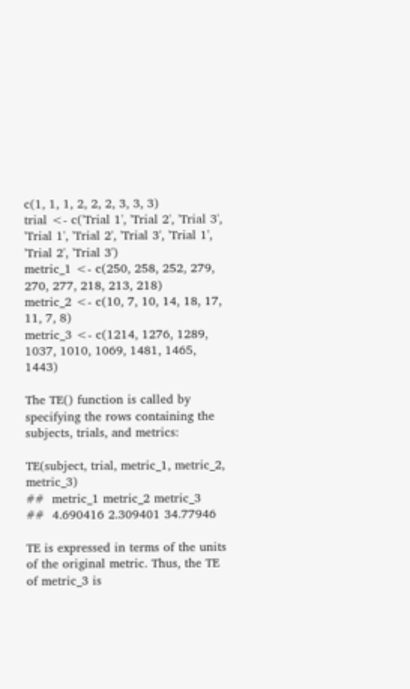c(1, 1, 1, 2, 2, 2, 3, 3, 3)
trial <- c('Trial 1', 'Trial 2', 'Trial 3', 'Trial 1', 'Trial 2', 'Trial 3', 'Trial 1', 'Trial 2', 'Trial 3')
metric_1 <- c(250, 258, 252, 279, 270, 277, 218, 213, 218)
metric_2 <- c(10, 7, 10, 14, 18, 17, 11, 7, 8)
metric_3 <- c(1214, 1276, 1289, 1037, 1010, 1069, 1481, 1465, 1443)

The TE() function is called by specifying the rows containing the subjects, trials, and metrics:

TE(subject, trial, metric_1, metric_2, metric_3)
##  metric_1 metric_2 metric_3
##  4.690416 2.309401 34.77946

TE is expressed in terms of the units of the original metric. Thus, the TE of metric_3 is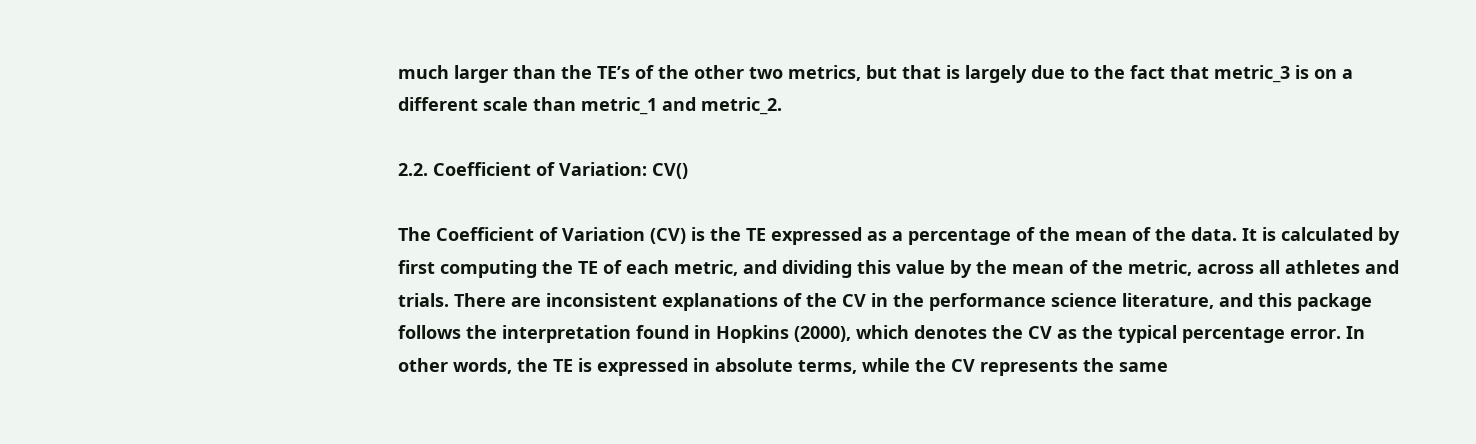much larger than the TE’s of the other two metrics, but that is largely due to the fact that metric_3 is on a different scale than metric_1 and metric_2.

2.2. Coefficient of Variation: CV()

The Coefficient of Variation (CV) is the TE expressed as a percentage of the mean of the data. It is calculated by first computing the TE of each metric, and dividing this value by the mean of the metric, across all athletes and trials. There are inconsistent explanations of the CV in the performance science literature, and this package follows the interpretation found in Hopkins (2000), which denotes the CV as the typical percentage error. In other words, the TE is expressed in absolute terms, while the CV represents the same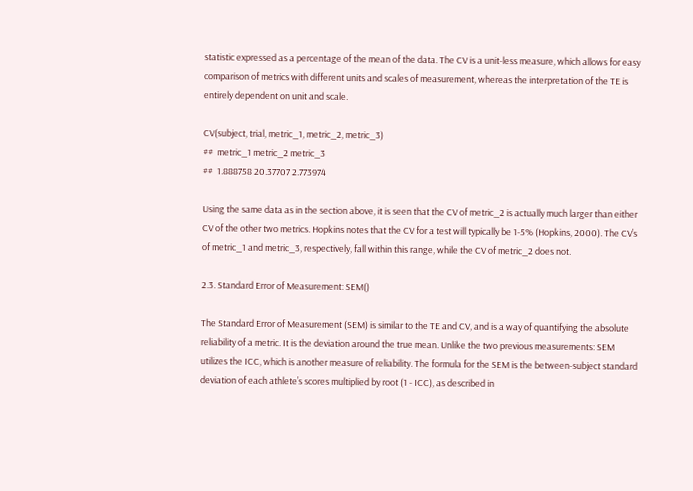statistic expressed as a percentage of the mean of the data. The CV is a unit-less measure, which allows for easy comparison of metrics with different units and scales of measurement, whereas the interpretation of the TE is entirely dependent on unit and scale.

CV(subject, trial, metric_1, metric_2, metric_3)
##  metric_1 metric_2 metric_3
##  1.888758 20.37707 2.773974

Using the same data as in the section above, it is seen that the CV of metric_2 is actually much larger than either CV of the other two metrics. Hopkins notes that the CV for a test will typically be 1-5% (Hopkins, 2000). The CV’s of metric_1 and metric_3, respectively, fall within this range, while the CV of metric_2 does not.

2.3. Standard Error of Measurement: SEM()

The Standard Error of Measurement (SEM) is similar to the TE and CV, and is a way of quantifying the absolute reliability of a metric. It is the deviation around the true mean. Unlike the two previous measurements: SEM utilizes the ICC, which is another measure of reliability. The formula for the SEM is the between-subject standard deviation of each athlete’s scores multiplied by root (1 - ICC), as described in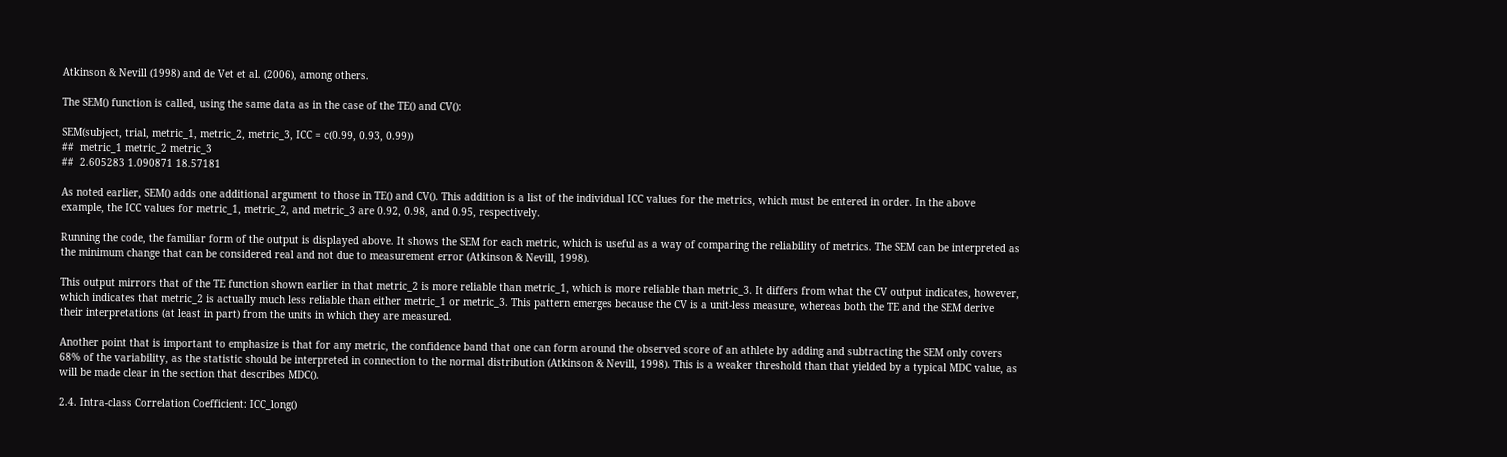Atkinson & Nevill (1998) and de Vet et al. (2006), among others.

The SEM() function is called, using the same data as in the case of the TE() and CV():

SEM(subject, trial, metric_1, metric_2, metric_3, ICC = c(0.99, 0.93, 0.99))
##  metric_1 metric_2 metric_3
##  2.605283 1.090871 18.57181

As noted earlier, SEM() adds one additional argument to those in TE() and CV(). This addition is a list of the individual ICC values for the metrics, which must be entered in order. In the above example, the ICC values for metric_1, metric_2, and metric_3 are 0.92, 0.98, and 0.95, respectively.

Running the code, the familiar form of the output is displayed above. It shows the SEM for each metric, which is useful as a way of comparing the reliability of metrics. The SEM can be interpreted as the minimum change that can be considered real and not due to measurement error (Atkinson & Nevill, 1998).

This output mirrors that of the TE function shown earlier in that metric_2 is more reliable than metric_1, which is more reliable than metric_3. It differs from what the CV output indicates, however, which indicates that metric_2 is actually much less reliable than either metric_1 or metric_3. This pattern emerges because the CV is a unit-less measure, whereas both the TE and the SEM derive their interpretations (at least in part) from the units in which they are measured.

Another point that is important to emphasize is that for any metric, the confidence band that one can form around the observed score of an athlete by adding and subtracting the SEM only covers 68% of the variability, as the statistic should be interpreted in connection to the normal distribution (Atkinson & Nevill, 1998). This is a weaker threshold than that yielded by a typical MDC value, as will be made clear in the section that describes MDC().

2.4. Intra-class Correlation Coefficient: ICC_long()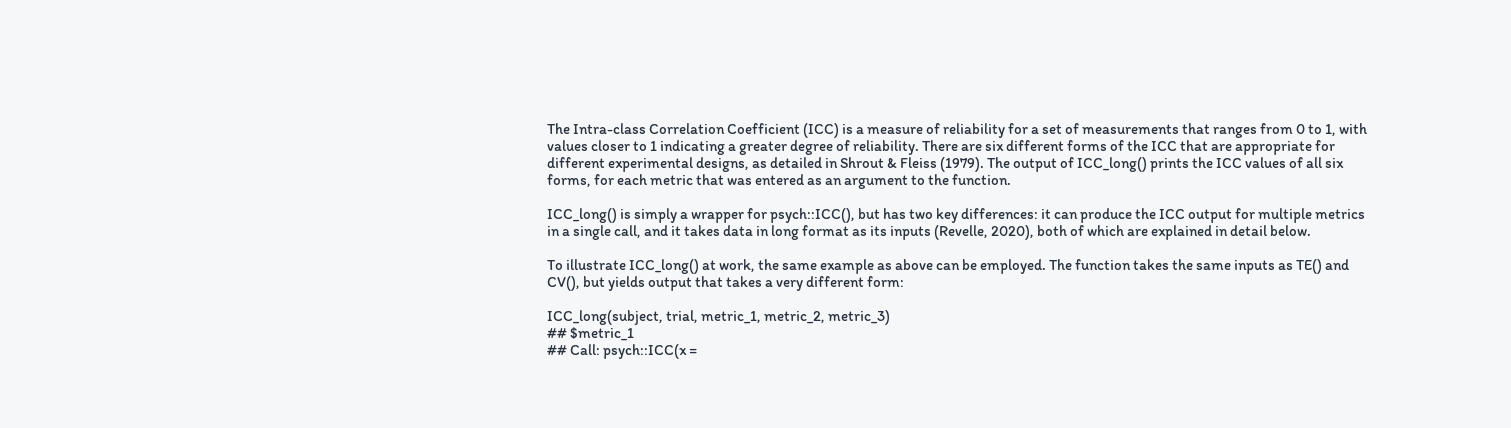The Intra-class Correlation Coefficient (ICC) is a measure of reliability for a set of measurements that ranges from 0 to 1, with values closer to 1 indicating a greater degree of reliability. There are six different forms of the ICC that are appropriate for different experimental designs, as detailed in Shrout & Fleiss (1979). The output of ICC_long() prints the ICC values of all six forms, for each metric that was entered as an argument to the function.

ICC_long() is simply a wrapper for psych::ICC(), but has two key differences: it can produce the ICC output for multiple metrics in a single call, and it takes data in long format as its inputs (Revelle, 2020), both of which are explained in detail below.

To illustrate ICC_long() at work, the same example as above can be employed. The function takes the same inputs as TE() and CV(), but yields output that takes a very different form:

ICC_long(subject, trial, metric_1, metric_2, metric_3)
## $metric_1
## Call: psych::ICC(x =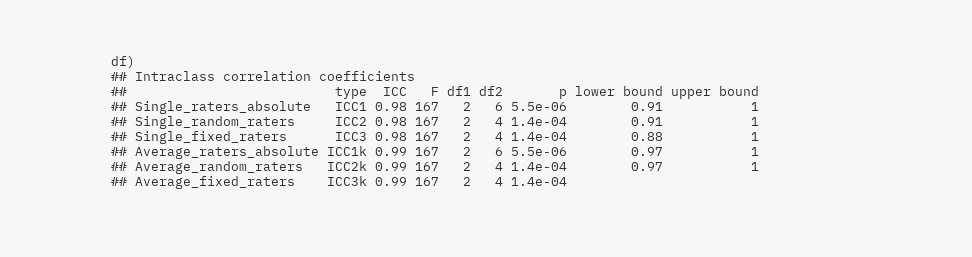df)
## Intraclass correlation coefficients
##                          type  ICC   F df1 df2       p lower bound upper bound
## Single_raters_absolute   ICC1 0.98 167   2   6 5.5e-06        0.91           1
## Single_random_raters     ICC2 0.98 167   2   4 1.4e-04        0.91           1
## Single_fixed_raters      ICC3 0.98 167   2   4 1.4e-04        0.88           1
## Average_raters_absolute ICC1k 0.99 167   2   6 5.5e-06        0.97           1
## Average_random_raters   ICC2k 0.99 167   2   4 1.4e-04        0.97           1
## Average_fixed_raters    ICC3k 0.99 167   2   4 1.4e-04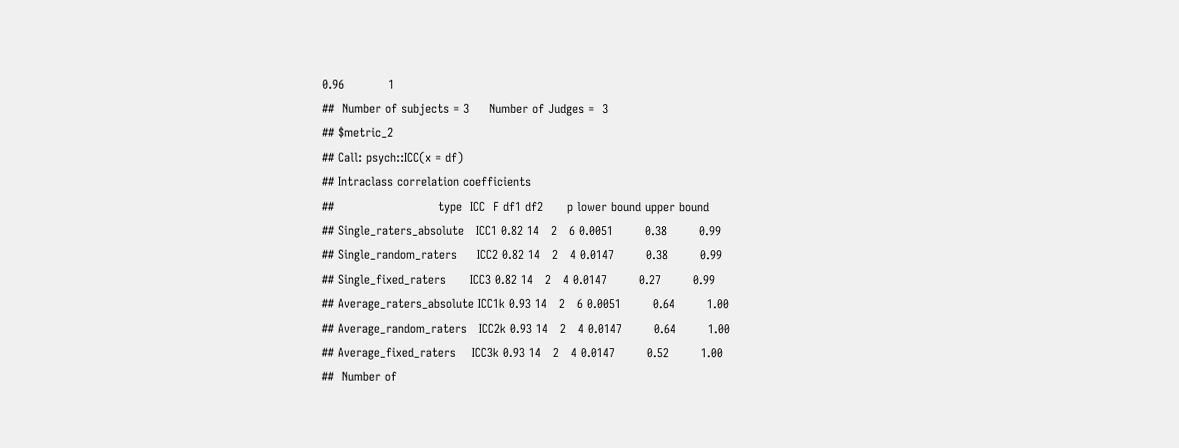0.96           1
##  Number of subjects = 3     Number of Judges =  3
## $metric_2
## Call: psych::ICC(x = df)
## Intraclass correlation coefficients
##                          type  ICC  F df1 df2      p lower bound upper bound
## Single_raters_absolute   ICC1 0.82 14   2   6 0.0051        0.38        0.99
## Single_random_raters     ICC2 0.82 14   2   4 0.0147        0.38        0.99
## Single_fixed_raters      ICC3 0.82 14   2   4 0.0147        0.27        0.99
## Average_raters_absolute ICC1k 0.93 14   2   6 0.0051        0.64        1.00
## Average_random_raters   ICC2k 0.93 14   2   4 0.0147        0.64        1.00
## Average_fixed_raters    ICC3k 0.93 14   2   4 0.0147        0.52        1.00
##  Number of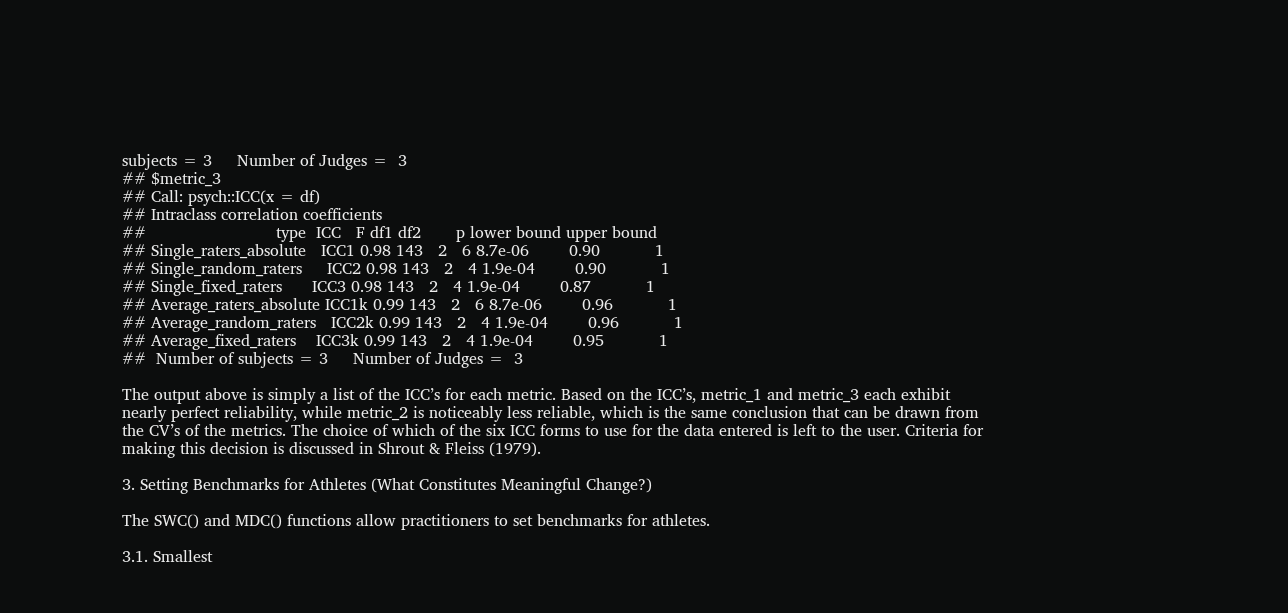subjects = 3     Number of Judges =  3
## $metric_3
## Call: psych::ICC(x = df)
## Intraclass correlation coefficients
##                          type  ICC   F df1 df2       p lower bound upper bound
## Single_raters_absolute   ICC1 0.98 143   2   6 8.7e-06        0.90           1
## Single_random_raters     ICC2 0.98 143   2   4 1.9e-04        0.90           1
## Single_fixed_raters      ICC3 0.98 143   2   4 1.9e-04        0.87           1
## Average_raters_absolute ICC1k 0.99 143   2   6 8.7e-06        0.96           1
## Average_random_raters   ICC2k 0.99 143   2   4 1.9e-04        0.96           1
## Average_fixed_raters    ICC3k 0.99 143   2   4 1.9e-04        0.95           1
##  Number of subjects = 3     Number of Judges =  3

The output above is simply a list of the ICC’s for each metric. Based on the ICC’s, metric_1 and metric_3 each exhibit nearly perfect reliability, while metric_2 is noticeably less reliable, which is the same conclusion that can be drawn from the CV’s of the metrics. The choice of which of the six ICC forms to use for the data entered is left to the user. Criteria for making this decision is discussed in Shrout & Fleiss (1979).

3. Setting Benchmarks for Athletes (What Constitutes Meaningful Change?)

The SWC() and MDC() functions allow practitioners to set benchmarks for athletes.

3.1. Smallest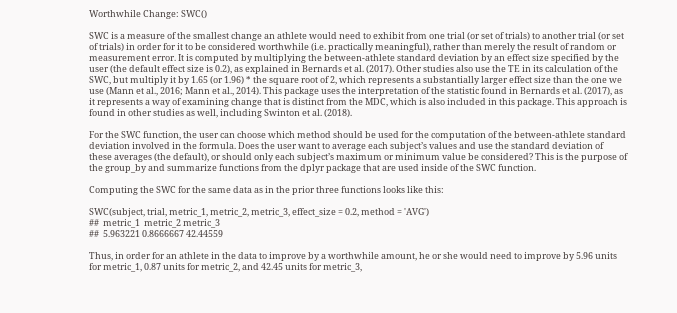Worthwhile Change: SWC()

SWC is a measure of the smallest change an athlete would need to exhibit from one trial (or set of trials) to another trial (or set of trials) in order for it to be considered worthwhile (i.e. practically meaningful), rather than merely the result of random or measurement error. It is computed by multiplying the between-athlete standard deviation by an effect size specified by the user (the default effect size is 0.2), as explained in Bernards et al. (2017). Other studies also use the TE in its calculation of the SWC, but multiply it by 1.65 (or 1.96) * the square root of 2, which represents a substantially larger effect size than the one we use (Mann et al., 2016; Mann et al., 2014). This package uses the interpretation of the statistic found in Bernards et al. (2017), as it represents a way of examining change that is distinct from the MDC, which is also included in this package. This approach is found in other studies as well, including Swinton et al. (2018).

For the SWC function, the user can choose which method should be used for the computation of the between-athlete standard deviation involved in the formula. Does the user want to average each subject’s values and use the standard deviation of these averages (the default), or should only each subject’s maximum or minimum value be considered? This is the purpose of the group_by and summarize functions from the dplyr package that are used inside of the SWC function.

Computing the SWC for the same data as in the prior three functions looks like this:

SWC(subject, trial, metric_1, metric_2, metric_3, effect_size = 0.2, method = 'AVG')
##  metric_1  metric_2 metric_3
##  5.963221 0.8666667 42.44559

Thus, in order for an athlete in the data to improve by a worthwhile amount, he or she would need to improve by 5.96 units for metric_1, 0.87 units for metric_2, and 42.45 units for metric_3,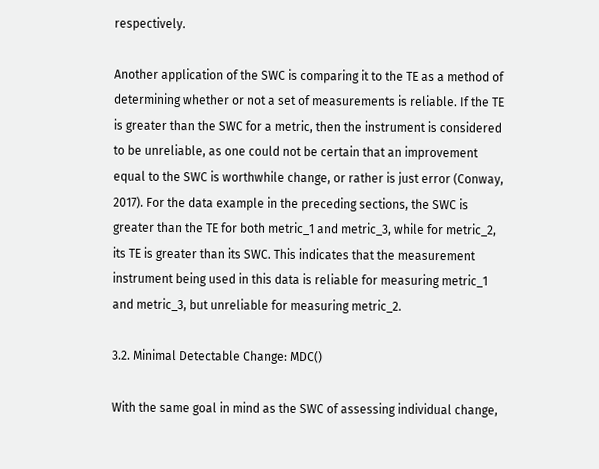respectively.

Another application of the SWC is comparing it to the TE as a method of determining whether or not a set of measurements is reliable. If the TE is greater than the SWC for a metric, then the instrument is considered to be unreliable, as one could not be certain that an improvement equal to the SWC is worthwhile change, or rather is just error (Conway, 2017). For the data example in the preceding sections, the SWC is greater than the TE for both metric_1 and metric_3, while for metric_2, its TE is greater than its SWC. This indicates that the measurement instrument being used in this data is reliable for measuring metric_1 and metric_3, but unreliable for measuring metric_2.

3.2. Minimal Detectable Change: MDC()

With the same goal in mind as the SWC of assessing individual change,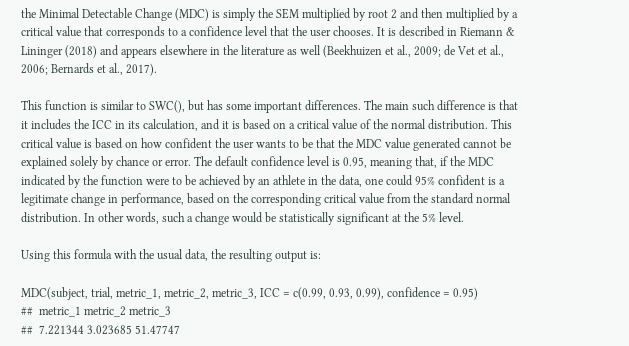the Minimal Detectable Change (MDC) is simply the SEM multiplied by root 2 and then multiplied by a critical value that corresponds to a confidence level that the user chooses. It is described in Riemann & Lininger (2018) and appears elsewhere in the literature as well (Beekhuizen et al., 2009; de Vet et al., 2006; Bernards et al., 2017).

This function is similar to SWC(), but has some important differences. The main such difference is that it includes the ICC in its calculation, and it is based on a critical value of the normal distribution. This critical value is based on how confident the user wants to be that the MDC value generated cannot be explained solely by chance or error. The default confidence level is 0.95, meaning that, if the MDC indicated by the function were to be achieved by an athlete in the data, one could 95% confident is a legitimate change in performance, based on the corresponding critical value from the standard normal distribution. In other words, such a change would be statistically significant at the 5% level.

Using this formula with the usual data, the resulting output is:

MDC(subject, trial, metric_1, metric_2, metric_3, ICC = c(0.99, 0.93, 0.99), confidence = 0.95)
##  metric_1 metric_2 metric_3
##  7.221344 3.023685 51.47747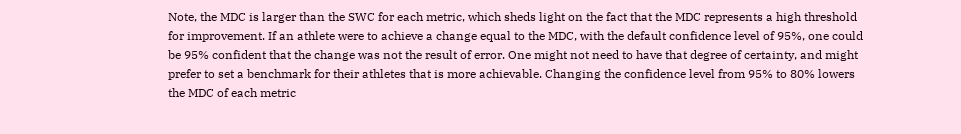Note, the MDC is larger than the SWC for each metric, which sheds light on the fact that the MDC represents a high threshold for improvement. If an athlete were to achieve a change equal to the MDC, with the default confidence level of 95%, one could be 95% confident that the change was not the result of error. One might not need to have that degree of certainty, and might prefer to set a benchmark for their athletes that is more achievable. Changing the confidence level from 95% to 80% lowers the MDC of each metric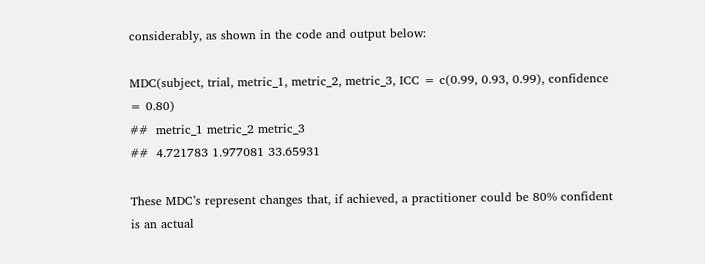considerably, as shown in the code and output below:

MDC(subject, trial, metric_1, metric_2, metric_3, ICC = c(0.99, 0.93, 0.99), confidence = 0.80)
##  metric_1 metric_2 metric_3
##  4.721783 1.977081 33.65931

These MDC’s represent changes that, if achieved, a practitioner could be 80% confident is an actual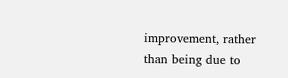improvement, rather than being due to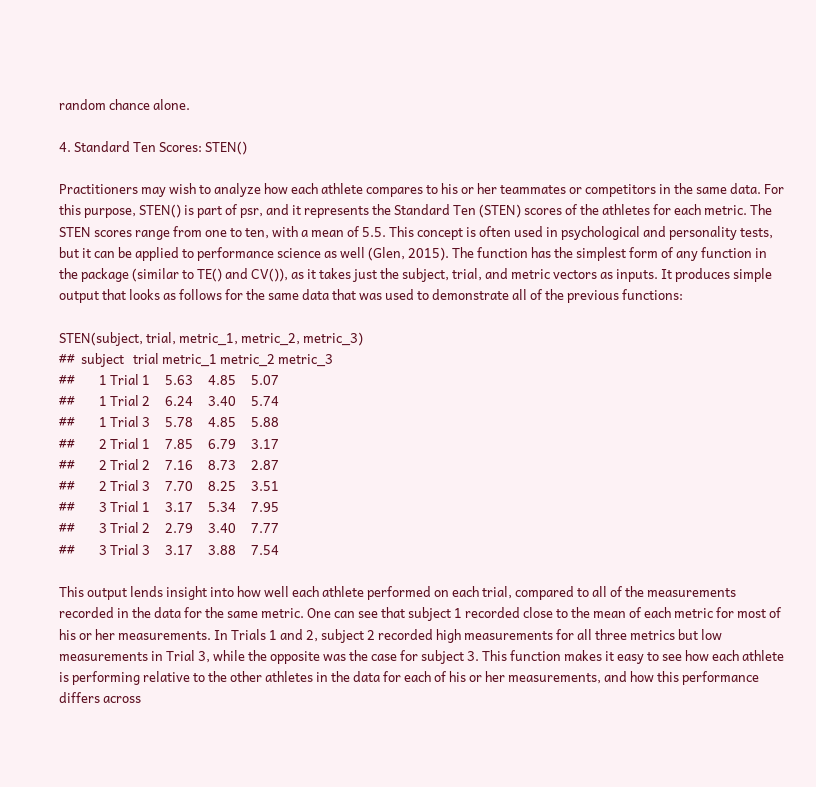random chance alone.

4. Standard Ten Scores: STEN()

Practitioners may wish to analyze how each athlete compares to his or her teammates or competitors in the same data. For this purpose, STEN() is part of psr, and it represents the Standard Ten (STEN) scores of the athletes for each metric. The STEN scores range from one to ten, with a mean of 5.5. This concept is often used in psychological and personality tests, but it can be applied to performance science as well (Glen, 2015). The function has the simplest form of any function in the package (similar to TE() and CV()), as it takes just the subject, trial, and metric vectors as inputs. It produces simple output that looks as follows for the same data that was used to demonstrate all of the previous functions:

STEN(subject, trial, metric_1, metric_2, metric_3)
##  subject   trial metric_1 metric_2 metric_3
##        1 Trial 1     5.63     4.85     5.07
##        1 Trial 2     6.24     3.40     5.74
##        1 Trial 3     5.78     4.85     5.88
##        2 Trial 1     7.85     6.79     3.17
##        2 Trial 2     7.16     8.73     2.87
##        2 Trial 3     7.70     8.25     3.51
##        3 Trial 1     3.17     5.34     7.95
##        3 Trial 2     2.79     3.40     7.77
##        3 Trial 3     3.17     3.88     7.54

This output lends insight into how well each athlete performed on each trial, compared to all of the measurements recorded in the data for the same metric. One can see that subject 1 recorded close to the mean of each metric for most of his or her measurements. In Trials 1 and 2, subject 2 recorded high measurements for all three metrics but low measurements in Trial 3, while the opposite was the case for subject 3. This function makes it easy to see how each athlete is performing relative to the other athletes in the data for each of his or her measurements, and how this performance differs across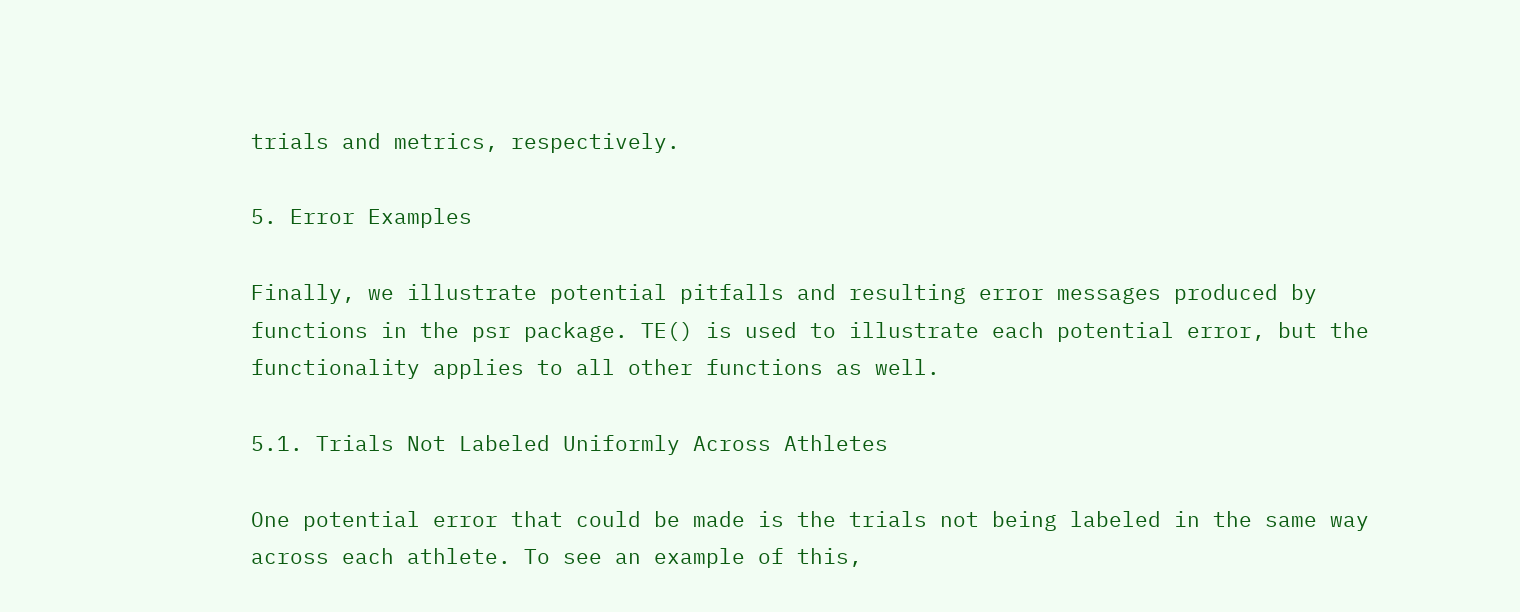trials and metrics, respectively.

5. Error Examples

Finally, we illustrate potential pitfalls and resulting error messages produced by functions in the psr package. TE() is used to illustrate each potential error, but the functionality applies to all other functions as well.

5.1. Trials Not Labeled Uniformly Across Athletes

One potential error that could be made is the trials not being labeled in the same way across each athlete. To see an example of this,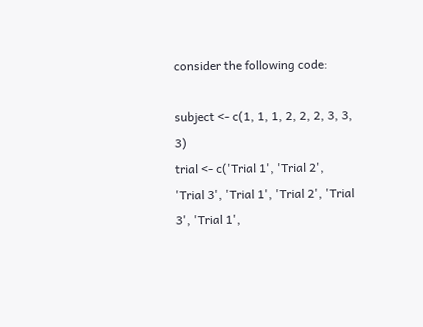consider the following code:

subject <- c(1, 1, 1, 2, 2, 2, 3, 3, 3)
trial <- c('Trial 1', 'Trial 2', 'Trial 3', 'Trial 1', 'Trial 2', 'Trial 3', 'Trial 1',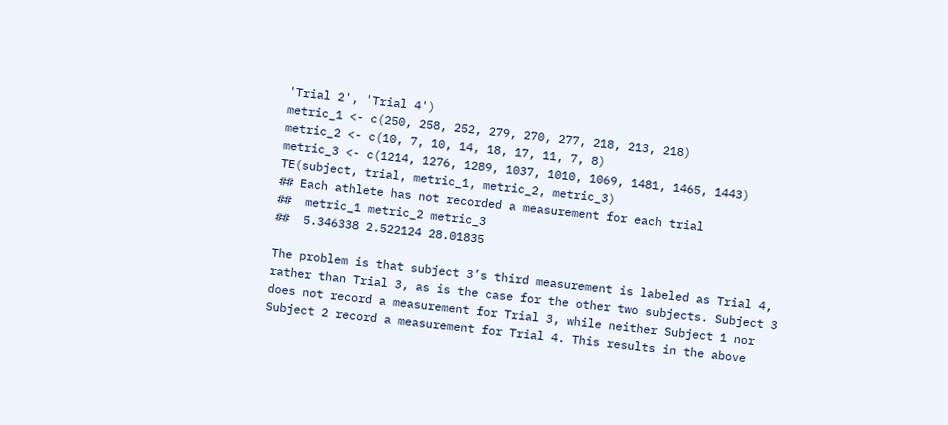'Trial 2', 'Trial 4')
metric_1 <- c(250, 258, 252, 279, 270, 277, 218, 213, 218)
metric_2 <- c(10, 7, 10, 14, 18, 17, 11, 7, 8)
metric_3 <- c(1214, 1276, 1289, 1037, 1010, 1069, 1481, 1465, 1443)
TE(subject, trial, metric_1, metric_2, metric_3)
## Each athlete has not recorded a measurement for each trial
##  metric_1 metric_2 metric_3
##  5.346338 2.522124 28.01835

The problem is that subject 3’s third measurement is labeled as Trial 4, rather than Trial 3, as is the case for the other two subjects. Subject 3 does not record a measurement for Trial 3, while neither Subject 1 nor Subject 2 record a measurement for Trial 4. This results in the above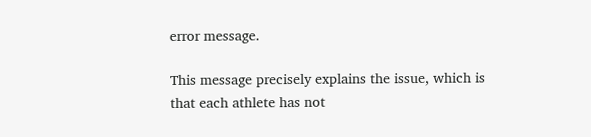error message.

This message precisely explains the issue, which is that each athlete has not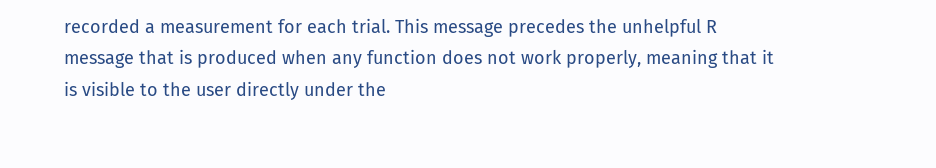recorded a measurement for each trial. This message precedes the unhelpful R message that is produced when any function does not work properly, meaning that it is visible to the user directly under the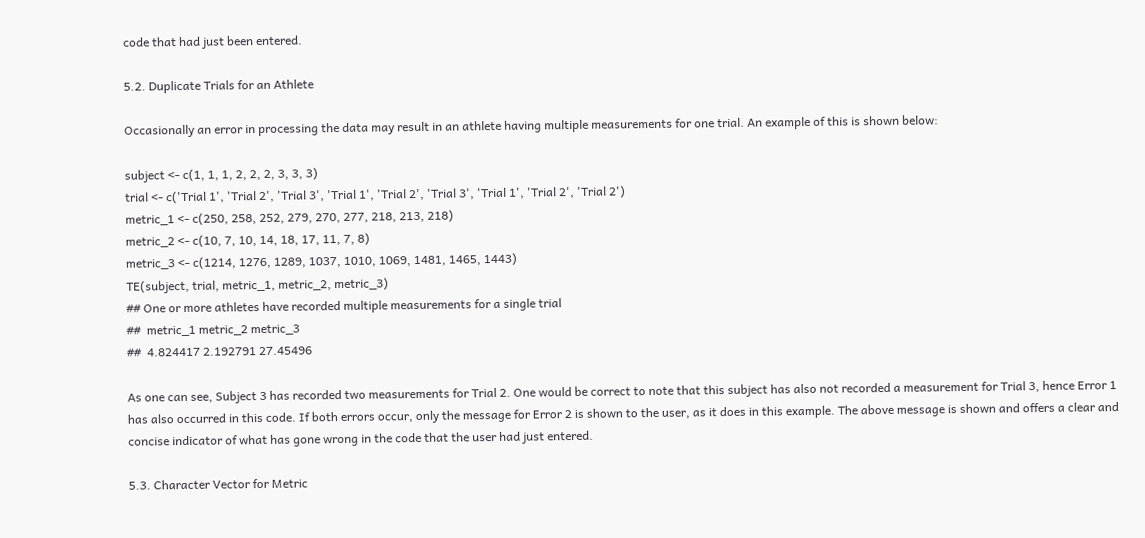code that had just been entered.

5.2. Duplicate Trials for an Athlete

Occasionally an error in processing the data may result in an athlete having multiple measurements for one trial. An example of this is shown below:

subject <- c(1, 1, 1, 2, 2, 2, 3, 3, 3)
trial <- c('Trial 1', 'Trial 2', 'Trial 3', 'Trial 1', 'Trial 2', 'Trial 3', 'Trial 1', 'Trial 2', 'Trial 2')
metric_1 <- c(250, 258, 252, 279, 270, 277, 218, 213, 218)
metric_2 <- c(10, 7, 10, 14, 18, 17, 11, 7, 8)
metric_3 <- c(1214, 1276, 1289, 1037, 1010, 1069, 1481, 1465, 1443)
TE(subject, trial, metric_1, metric_2, metric_3)
## One or more athletes have recorded multiple measurements for a single trial
##  metric_1 metric_2 metric_3
##  4.824417 2.192791 27.45496

As one can see, Subject 3 has recorded two measurements for Trial 2. One would be correct to note that this subject has also not recorded a measurement for Trial 3, hence Error 1 has also occurred in this code. If both errors occur, only the message for Error 2 is shown to the user, as it does in this example. The above message is shown and offers a clear and concise indicator of what has gone wrong in the code that the user had just entered.

5.3. Character Vector for Metric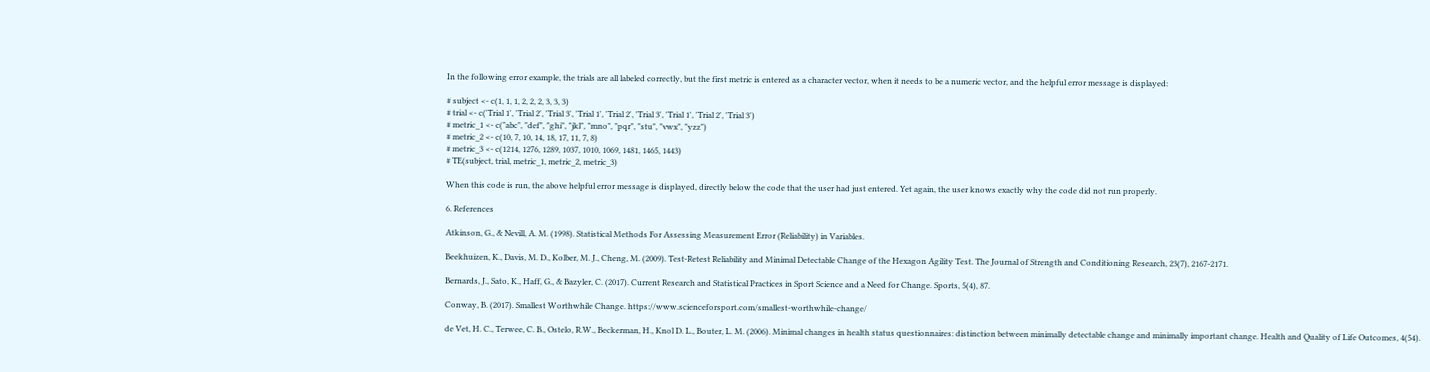In the following error example, the trials are all labeled correctly, but the first metric is entered as a character vector, when it needs to be a numeric vector, and the helpful error message is displayed:

# subject <- c(1, 1, 1, 2, 2, 2, 3, 3, 3)
# trial <- c('Trial 1', 'Trial 2', 'Trial 3', 'Trial 1', 'Trial 2', 'Trial 3', 'Trial 1', 'Trial 2', 'Trial 3')
# metric_1 <- c("abc", "def", "ghi", "jkl", "mno", "pqr", "stu", "vwx", "yzz")
# metric_2 <- c(10, 7, 10, 14, 18, 17, 11, 7, 8)
# metric_3 <- c(1214, 1276, 1289, 1037, 1010, 1069, 1481, 1465, 1443)
# TE(subject, trial, metric_1, metric_2, metric_3)

When this code is run, the above helpful error message is displayed, directly below the code that the user had just entered. Yet again, the user knows exactly why the code did not run properly.

6. References

Atkinson, G., & Nevill, A. M. (1998). Statistical Methods For Assessing Measurement Error (Reliability) in Variables.

Beekhuizen, K., Davis, M. D., Kolber, M. J., Cheng, M. (2009). Test-Retest Reliability and Minimal Detectable Change of the Hexagon Agility Test. The Journal of Strength and Conditioning Research, 23(7), 2167-2171.

Bernards, J., Sato, K., Haff, G., & Bazyler, C. (2017). Current Research and Statistical Practices in Sport Science and a Need for Change. Sports, 5(4), 87.

Conway, B. (2017). Smallest Worthwhile Change. https://www.scienceforsport.com/smallest-worthwhile-change/

de Vet, H. C., Terwee, C. B., Ostelo, R.W., Beckerman, H., Knol D. L., Bouter, L. M. (2006). Minimal changes in health status questionnaires: distinction between minimally detectable change and minimally important change. Health and Quality of Life Outcomes, 4(54).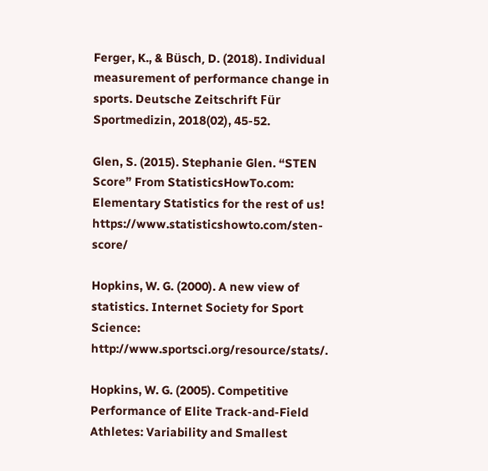Ferger, K., & Büsch, D. (2018). Individual measurement of performance change in sports. Deutsche Zeitschrift Für Sportmedizin, 2018(02), 45-52.

Glen, S. (2015). Stephanie Glen. “STEN Score” From StatisticsHowTo.com: Elementary Statistics for the rest of us! https://www.statisticshowto.com/sten-score/

Hopkins, W. G. (2000). A new view of statistics. Internet Society for Sport Science: http://www.sportsci.org/resource/stats/.

Hopkins, W. G. (2005). Competitive Performance of Elite Track-and-Field Athletes: Variability and Smallest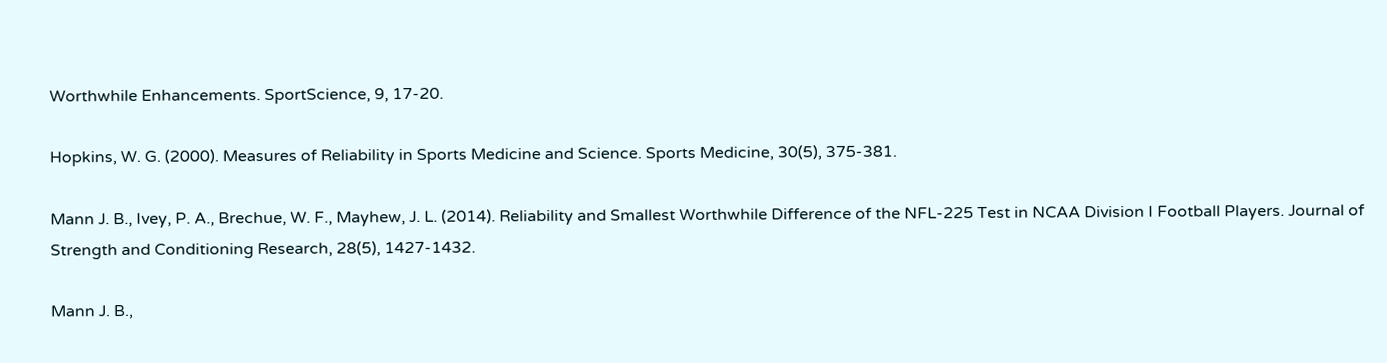Worthwhile Enhancements. SportScience, 9, 17-20.

Hopkins, W. G. (2000). Measures of Reliability in Sports Medicine and Science. Sports Medicine, 30(5), 375-381.

Mann J. B., Ivey, P. A., Brechue, W. F., Mayhew, J. L. (2014). Reliability and Smallest Worthwhile Difference of the NFL-225 Test in NCAA Division I Football Players. Journal of Strength and Conditioning Research, 28(5), 1427-1432.

Mann J. B.,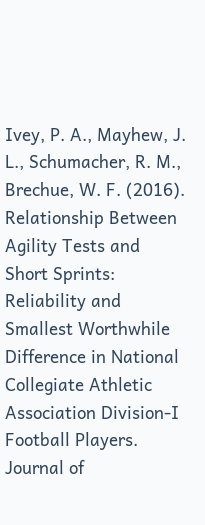Ivey, P. A., Mayhew, J. L., Schumacher, R. M., Brechue, W. F. (2016). Relationship Between Agility Tests and Short Sprints: Reliability and Smallest Worthwhile Difference in National Collegiate Athletic Association Division-I Football Players. Journal of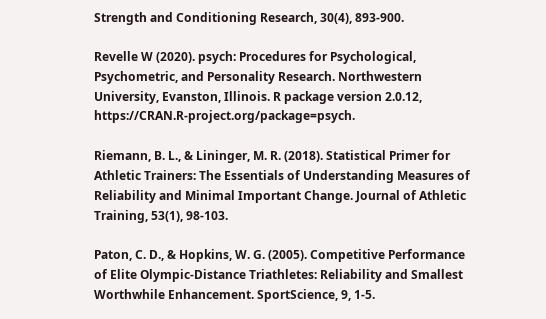Strength and Conditioning Research, 30(4), 893-900.

Revelle W (2020). psych: Procedures for Psychological, Psychometric, and Personality Research. Northwestern University, Evanston, Illinois. R package version 2.0.12, https://CRAN.R-project.org/package=psych.

Riemann, B. L., & Lininger, M. R. (2018). Statistical Primer for Athletic Trainers: The Essentials of Understanding Measures of Reliability and Minimal Important Change. Journal of Athletic Training, 53(1), 98-103.

Paton, C. D., & Hopkins, W. G. (2005). Competitive Performance of Elite Olympic-Distance Triathletes: Reliability and Smallest Worthwhile Enhancement. SportScience, 9, 1-5.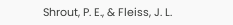Shrout, P. E., & Fleiss, J. L.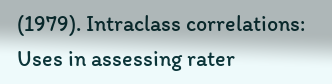(1979). Intraclass correlations: Uses in assessing rater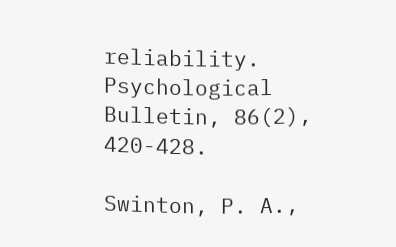reliability. Psychological Bulletin, 86(2), 420-428.

Swinton, P. A.,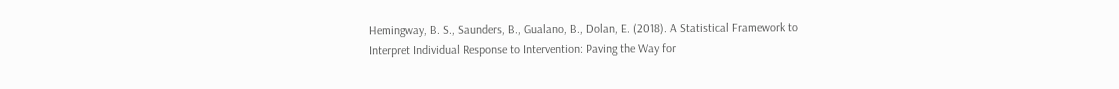Hemingway, B. S., Saunders, B., Gualano, B., Dolan, E. (2018). A Statistical Framework to Interpret Individual Response to Intervention: Paving the Way for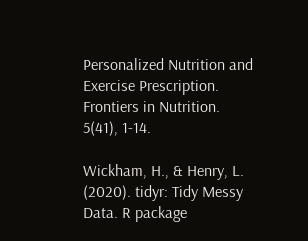Personalized Nutrition and Exercise Prescription. Frontiers in Nutrition. 5(41), 1-14.

Wickham, H., & Henry, L. (2020). tidyr: Tidy Messy Data. R package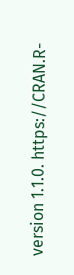version 1.1.0. https://CRAN.R-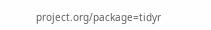project.org/package=tidyr